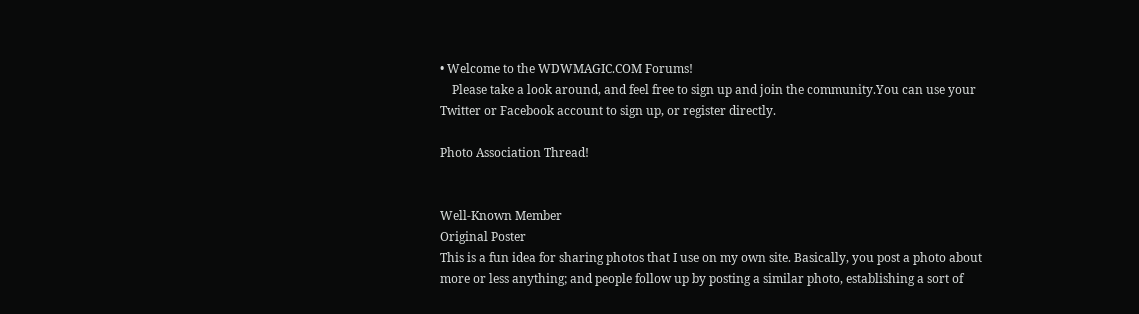• Welcome to the WDWMAGIC.COM Forums!
    Please take a look around, and feel free to sign up and join the community.You can use your Twitter or Facebook account to sign up, or register directly.

Photo Association Thread!


Well-Known Member
Original Poster
This is a fun idea for sharing photos that I use on my own site. Basically, you post a photo about more or less anything; and people follow up by posting a similar photo, establishing a sort of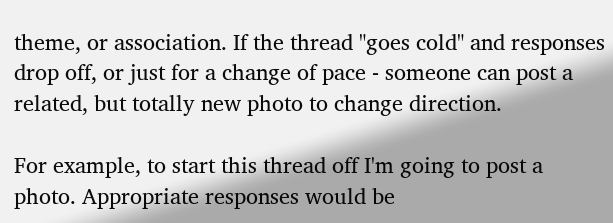theme, or association. If the thread "goes cold" and responses drop off, or just for a change of pace - someone can post a related, but totally new photo to change direction.

For example, to start this thread off I'm going to post a photo. Appropriate responses would be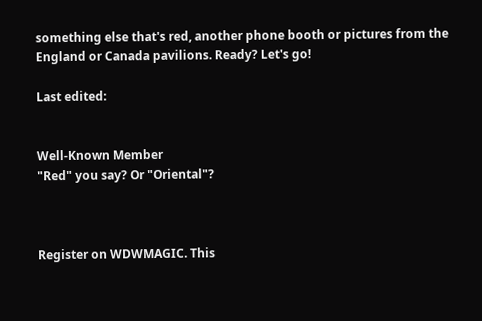something else that's red, another phone booth or pictures from the England or Canada pavilions. Ready? Let's go!

Last edited:


Well-Known Member
"Red" you say? Or "Oriental"?



Register on WDWMAGIC. This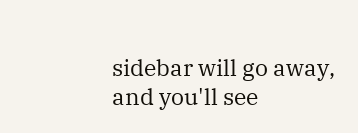sidebar will go away, and you'll see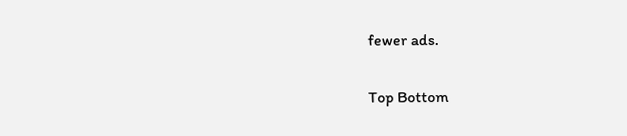fewer ads.

Top Bottom